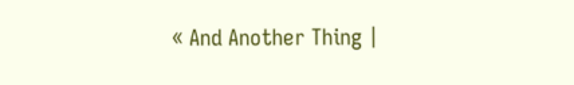« And Another Thing |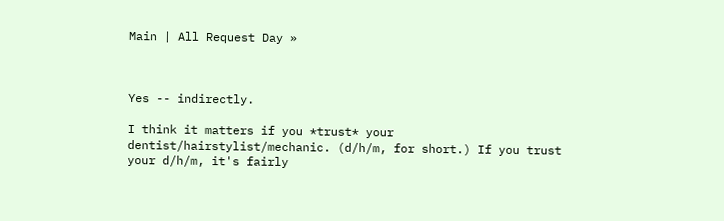Main | All Request Day »



Yes -- indirectly.

I think it matters if you *trust* your dentist/hairstylist/mechanic. (d/h/m, for short.) If you trust your d/h/m, it's fairly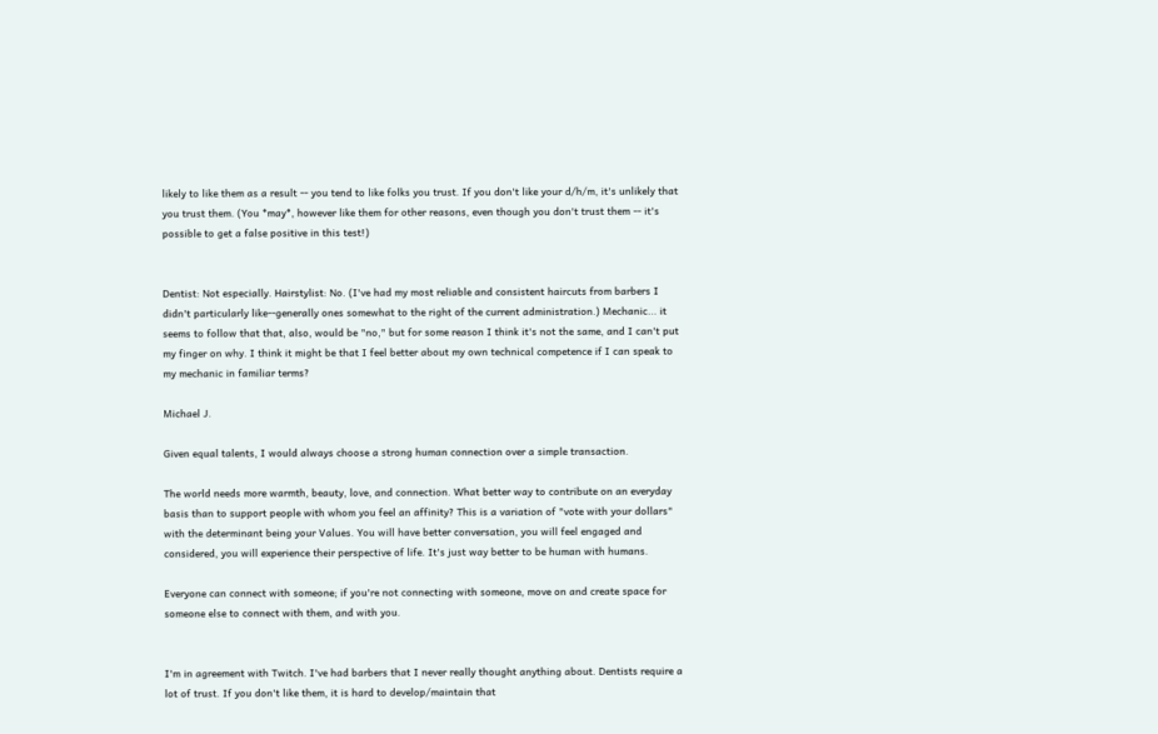likely to like them as a result -- you tend to like folks you trust. If you don't like your d/h/m, it's unlikely that you trust them. (You *may*, however like them for other reasons, even though you don't trust them -- it's possible to get a false positive in this test!)


Dentist: Not especially. Hairstylist: No. (I've had my most reliable and consistent haircuts from barbers I didn't particularly like--generally ones somewhat to the right of the current administration.) Mechanic... it seems to follow that that, also, would be "no," but for some reason I think it's not the same, and I can't put my finger on why. I think it might be that I feel better about my own technical competence if I can speak to my mechanic in familiar terms?

Michael J.

Given equal talents, I would always choose a strong human connection over a simple transaction.

The world needs more warmth, beauty, love, and connection. What better way to contribute on an everyday basis than to support people with whom you feel an affinity? This is a variation of "vote with your dollars" with the determinant being your Values. You will have better conversation, you will feel engaged and considered, you will experience their perspective of life. It's just way better to be human with humans.

Everyone can connect with someone; if you're not connecting with someone, move on and create space for someone else to connect with them, and with you.


I'm in agreement with Twitch. I've had barbers that I never really thought anything about. Dentists require a lot of trust. If you don't like them, it is hard to develop/maintain that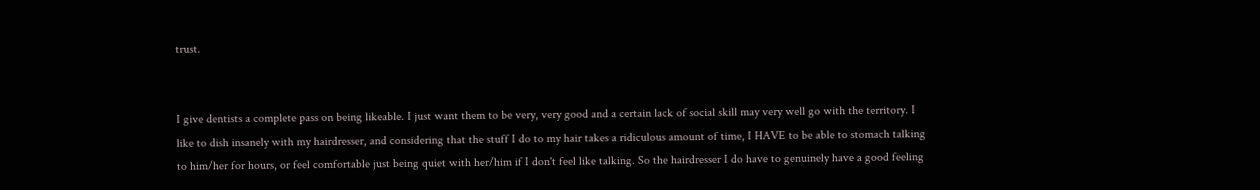trust.


I give dentists a complete pass on being likeable. I just want them to be very, very good and a certain lack of social skill may very well go with the territory. I like to dish insanely with my hairdresser, and considering that the stuff I do to my hair takes a ridiculous amount of time, I HAVE to be able to stomach talking to him/her for hours, or feel comfortable just being quiet with her/him if I don't feel like talking. So the hairdresser I do have to genuinely have a good feeling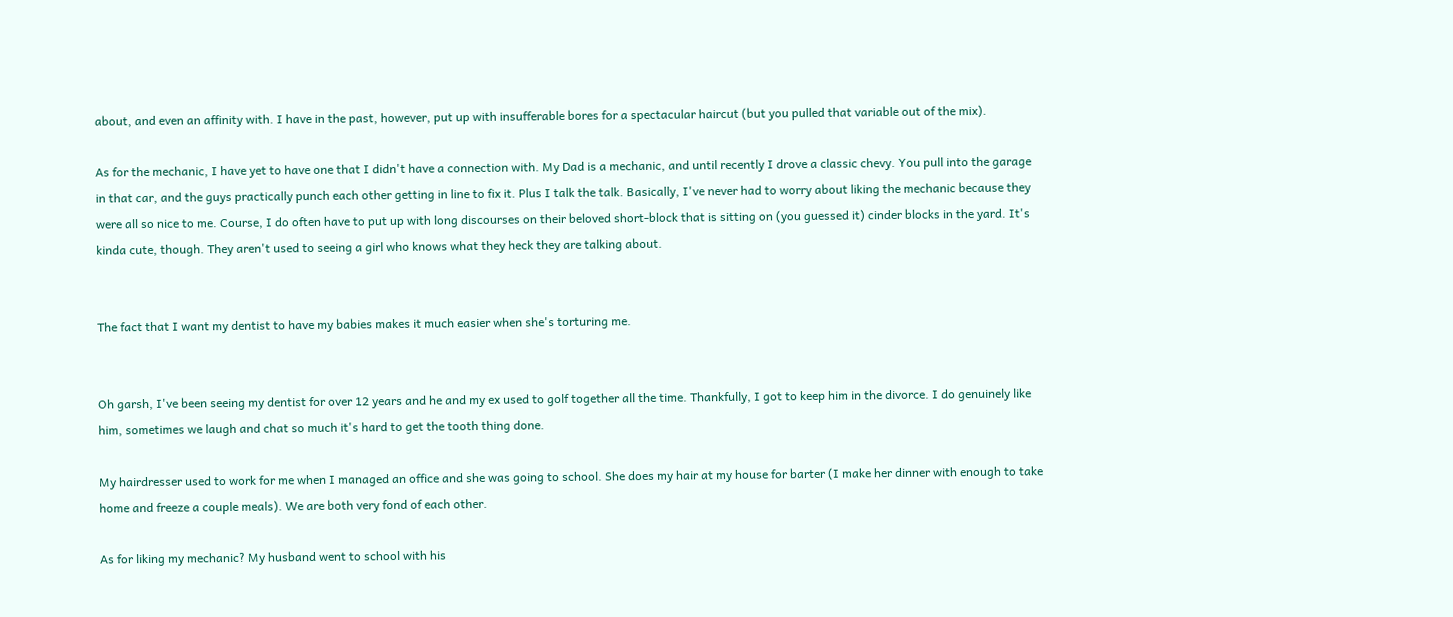about, and even an affinity with. I have in the past, however, put up with insufferable bores for a spectacular haircut (but you pulled that variable out of the mix).

As for the mechanic, I have yet to have one that I didn't have a connection with. My Dad is a mechanic, and until recently I drove a classic chevy. You pull into the garage in that car, and the guys practically punch each other getting in line to fix it. Plus I talk the talk. Basically, I've never had to worry about liking the mechanic because they were all so nice to me. Course, I do often have to put up with long discourses on their beloved short-block that is sitting on (you guessed it) cinder blocks in the yard. It's kinda cute, though. They aren't used to seeing a girl who knows what they heck they are talking about.


The fact that I want my dentist to have my babies makes it much easier when she's torturing me.


Oh garsh, I've been seeing my dentist for over 12 years and he and my ex used to golf together all the time. Thankfully, I got to keep him in the divorce. I do genuinely like him, sometimes we laugh and chat so much it's hard to get the tooth thing done.

My hairdresser used to work for me when I managed an office and she was going to school. She does my hair at my house for barter (I make her dinner with enough to take home and freeze a couple meals). We are both very fond of each other.

As for liking my mechanic? My husband went to school with his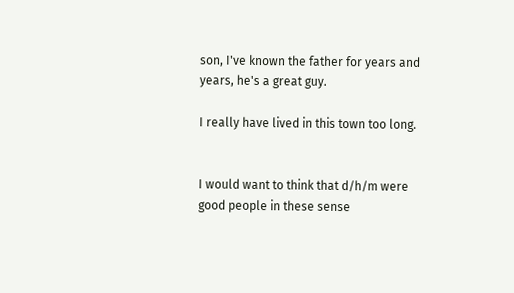son, I've known the father for years and years, he's a great guy.

I really have lived in this town too long.


I would want to think that d/h/m were good people in these sense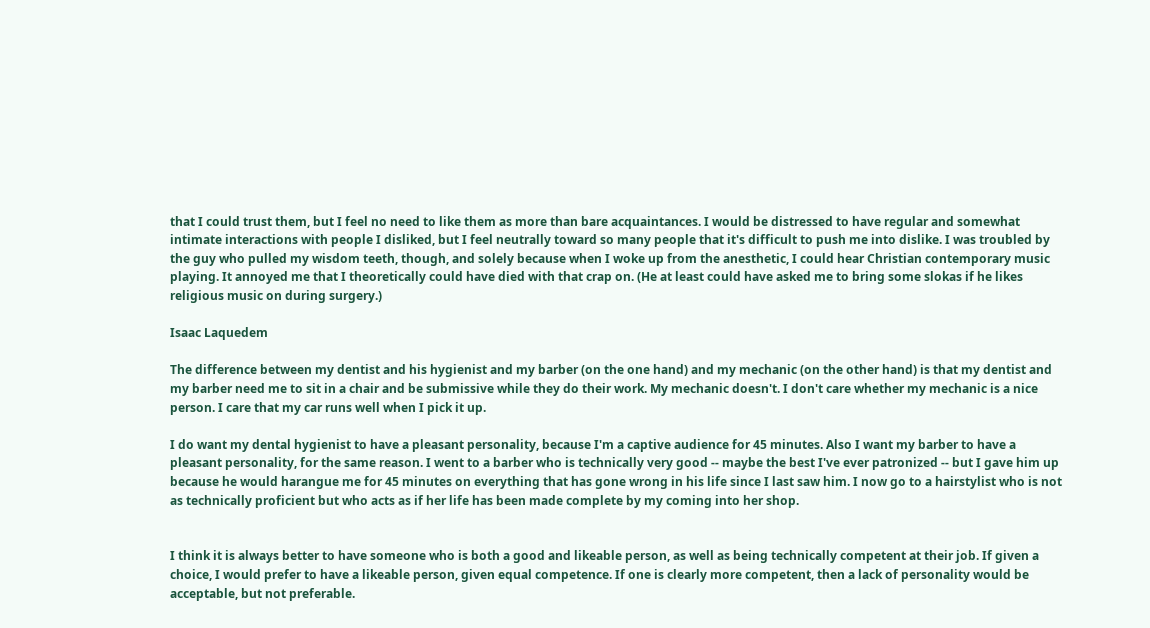that I could trust them, but I feel no need to like them as more than bare acquaintances. I would be distressed to have regular and somewhat intimate interactions with people I disliked, but I feel neutrally toward so many people that it's difficult to push me into dislike. I was troubled by the guy who pulled my wisdom teeth, though, and solely because when I woke up from the anesthetic, I could hear Christian contemporary music playing. It annoyed me that I theoretically could have died with that crap on. (He at least could have asked me to bring some slokas if he likes religious music on during surgery.)

Isaac Laquedem

The difference between my dentist and his hygienist and my barber (on the one hand) and my mechanic (on the other hand) is that my dentist and my barber need me to sit in a chair and be submissive while they do their work. My mechanic doesn't. I don't care whether my mechanic is a nice person. I care that my car runs well when I pick it up.

I do want my dental hygienist to have a pleasant personality, because I'm a captive audience for 45 minutes. Also I want my barber to have a pleasant personality, for the same reason. I went to a barber who is technically very good -- maybe the best I've ever patronized -- but I gave him up because he would harangue me for 45 minutes on everything that has gone wrong in his life since I last saw him. I now go to a hairstylist who is not as technically proficient but who acts as if her life has been made complete by my coming into her shop.


I think it is always better to have someone who is both a good and likeable person, as well as being technically competent at their job. If given a choice, I would prefer to have a likeable person, given equal competence. If one is clearly more competent, then a lack of personality would be acceptable, but not preferable.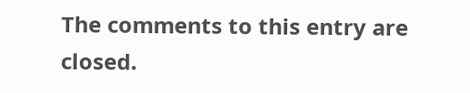The comments to this entry are closed.